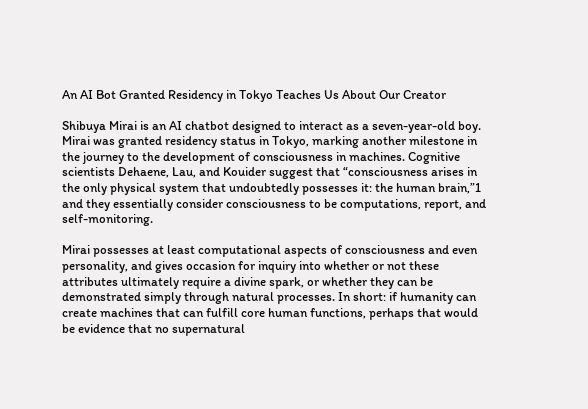An AI Bot Granted Residency in Tokyo Teaches Us About Our Creator

Shibuya Mirai is an AI chatbot designed to interact as a seven-year-old boy. Mirai was granted residency status in Tokyo, marking another milestone in the journey to the development of consciousness in machines. Cognitive scientists Dehaene, Lau, and Kouider suggest that “consciousness arises in the only physical system that undoubtedly possesses it: the human brain,”1 and they essentially consider consciousness to be computations, report, and self-monitoring.

Mirai possesses at least computational aspects of consciousness and even personality, and gives occasion for inquiry into whether or not these attributes ultimately require a divine spark, or whether they can be demonstrated simply through natural processes. In short: if humanity can create machines that can fulfill core human functions, perhaps that would be evidence that no supernatural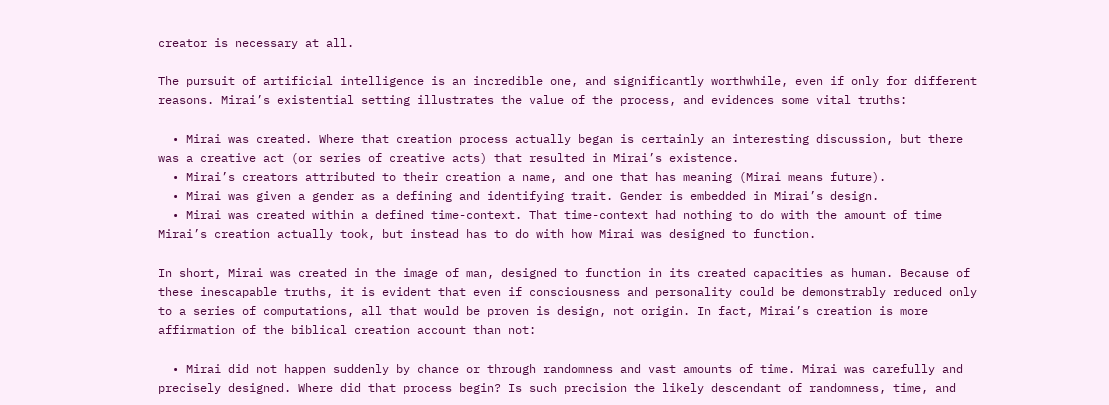creator is necessary at all.

The pursuit of artificial intelligence is an incredible one, and significantly worthwhile, even if only for different reasons. Mirai’s existential setting illustrates the value of the process, and evidences some vital truths:

  • Mirai was created. Where that creation process actually began is certainly an interesting discussion, but there was a creative act (or series of creative acts) that resulted in Mirai’s existence.
  • Mirai’s creators attributed to their creation a name, and one that has meaning (Mirai means future).
  • Mirai was given a gender as a defining and identifying trait. Gender is embedded in Mirai’s design.
  • Mirai was created within a defined time-context. That time-context had nothing to do with the amount of time Mirai’s creation actually took, but instead has to do with how Mirai was designed to function.

In short, Mirai was created in the image of man, designed to function in its created capacities as human. Because of these inescapable truths, it is evident that even if consciousness and personality could be demonstrably reduced only to a series of computations, all that would be proven is design, not origin. In fact, Mirai’s creation is more affirmation of the biblical creation account than not:

  • Mirai did not happen suddenly by chance or through randomness and vast amounts of time. Mirai was carefully and precisely designed. Where did that process begin? Is such precision the likely descendant of randomness, time, and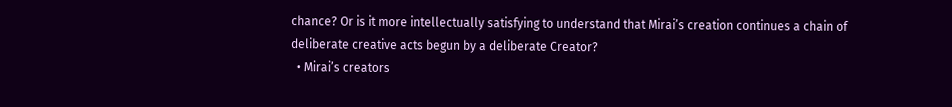chance? Or is it more intellectually satisfying to understand that Mirai’s creation continues a chain of deliberate creative acts begun by a deliberate Creator?
  • Mirai’s creators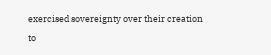exercised sovereignty over their creation to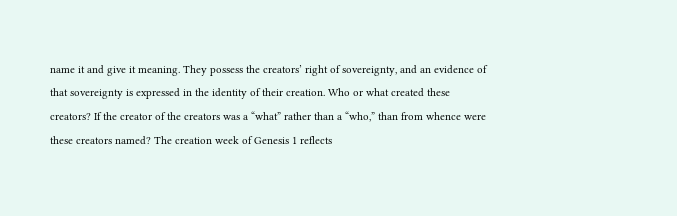name it and give it meaning. They possess the creators’ right of sovereignty, and an evidence of that sovereignty is expressed in the identity of their creation. Who or what created these creators? If the creator of the creators was a “what” rather than a “who,” than from whence were these creators named? The creation week of Genesis 1 reflects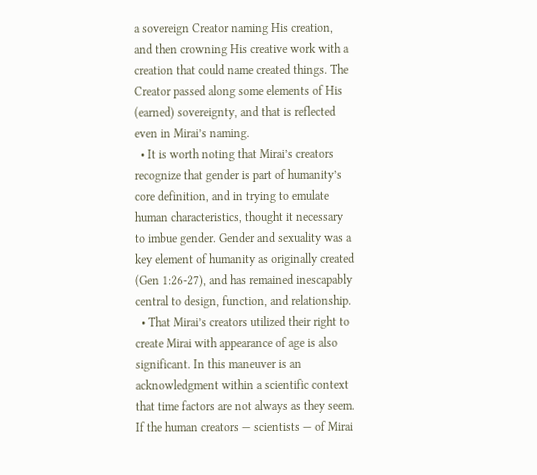a sovereign Creator naming His creation, and then crowning His creative work with a creation that could name created things. The Creator passed along some elements of His (earned) sovereignty, and that is reflected even in Mirai’s naming.
  • It is worth noting that Mirai’s creators recognize that gender is part of humanity’s core definition, and in trying to emulate human characteristics, thought it necessary to imbue gender. Gender and sexuality was a key element of humanity as originally created (Gen 1:26-27), and has remained inescapably central to design, function, and relationship.
  • That Mirai’s creators utilized their right to create Mirai with appearance of age is also significant. In this maneuver is an acknowledgment within a scientific context that time factors are not always as they seem. If the human creators — scientists — of Mirai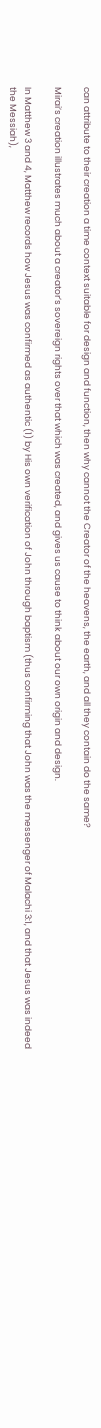can attribute to their creation a time context suitable for design and function, then why cannot the Creator of the heavens, the earth, and all they contain do the same?

Mirai’s creation illustrates much about a creator’s sovereign rights over that which was created, and gives us cause to think about our own origin and design.

In Matthew 3 and 4, Matthew records how Jesus was confirmed as authentic (1) by His own verification of John through baptism (thus confirming that John was the messenger of Malachi 3:1, and that Jesus was indeed the Messiah),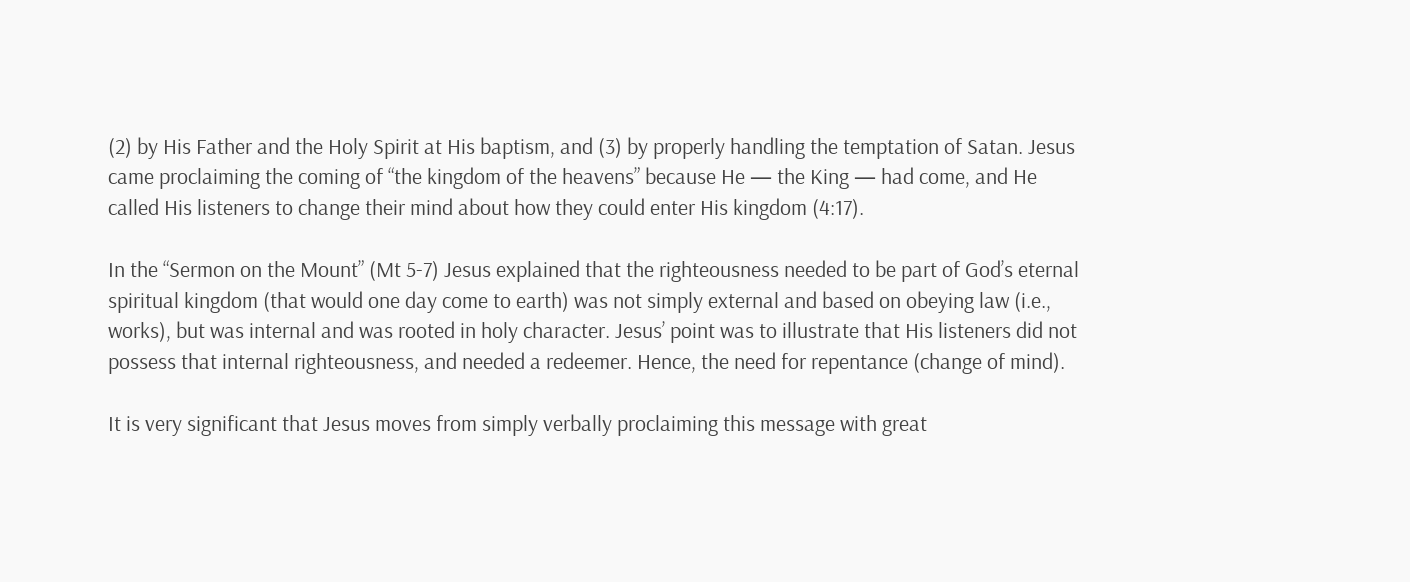(2) by His Father and the Holy Spirit at His baptism, and (3) by properly handling the temptation of Satan. Jesus came proclaiming the coming of “the kingdom of the heavens” because He — the King — had come, and He called His listeners to change their mind about how they could enter His kingdom (4:17).

In the “Sermon on the Mount” (Mt 5-7) Jesus explained that the righteousness needed to be part of God’s eternal spiritual kingdom (that would one day come to earth) was not simply external and based on obeying law (i.e., works), but was internal and was rooted in holy character. Jesus’ point was to illustrate that His listeners did not possess that internal righteousness, and needed a redeemer. Hence, the need for repentance (change of mind).

It is very significant that Jesus moves from simply verbally proclaiming this message with great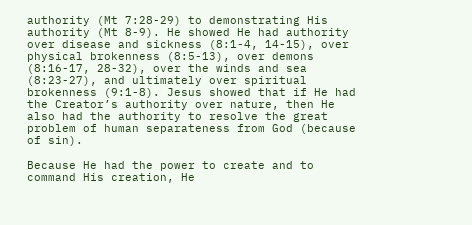authority (Mt 7:28-29) to demonstrating His authority (Mt 8-9). He showed He had authority over disease and sickness (8:1-4, 14-15), over physical brokenness (8:5-13), over demons (8:16-17, 28-32), over the winds and sea (8:23-27), and ultimately over spiritual brokenness (9:1-8). Jesus showed that if He had the Creator’s authority over nature, then He also had the authority to resolve the great problem of human separateness from God (because of sin).

Because He had the power to create and to command His creation, He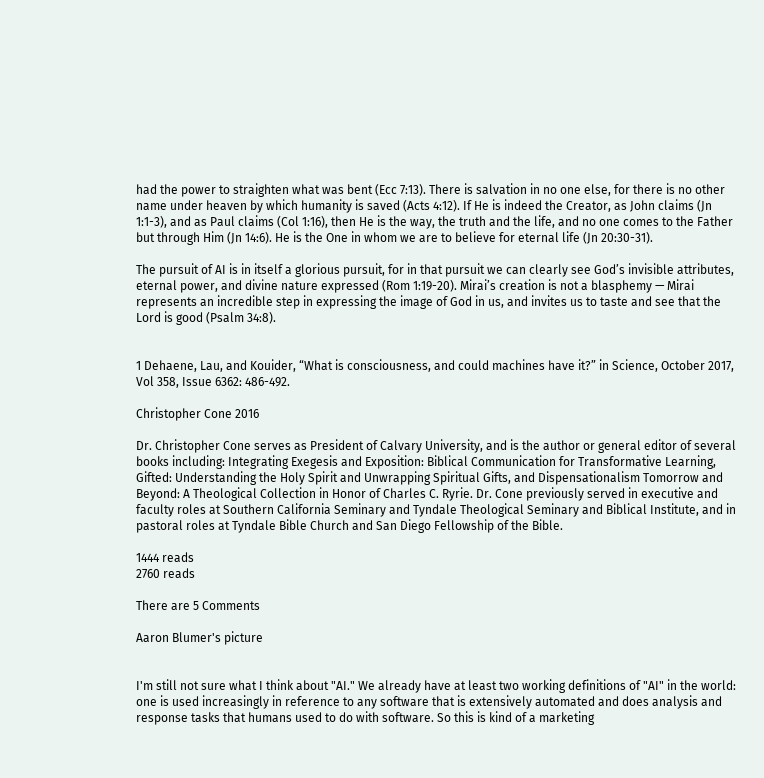had the power to straighten what was bent (Ecc 7:13). There is salvation in no one else, for there is no other name under heaven by which humanity is saved (Acts 4:12). If He is indeed the Creator, as John claims (Jn 1:1-3), and as Paul claims (Col 1:16), then He is the way, the truth and the life, and no one comes to the Father but through Him (Jn 14:6). He is the One in whom we are to believe for eternal life (Jn 20:30-31).

The pursuit of AI is in itself a glorious pursuit, for in that pursuit we can clearly see God’s invisible attributes, eternal power, and divine nature expressed (Rom 1:19-20). Mirai’s creation is not a blasphemy — Mirai represents an incredible step in expressing the image of God in us, and invites us to taste and see that the Lord is good (Psalm 34:8).


1 Dehaene, Lau, and Kouider, “What is consciousness, and could machines have it?” in Science, October 2017, Vol 358, Issue 6362: 486-492.

Christopher Cone 2016

Dr. Christopher Cone serves as President of Calvary University, and is the author or general editor of several books including: Integrating Exegesis and Exposition: Biblical Communication for Transformative Learning, Gifted: Understanding the Holy Spirit and Unwrapping Spiritual Gifts, and Dispensationalism Tomorrow and Beyond: A Theological Collection in Honor of Charles C. Ryrie. Dr. Cone previously served in executive and faculty roles at Southern California Seminary and Tyndale Theological Seminary and Biblical Institute, and in pastoral roles at Tyndale Bible Church and San Diego Fellowship of the Bible.

1444 reads
2760 reads

There are 5 Comments

Aaron Blumer's picture


I'm still not sure what I think about "AI." We already have at least two working definitions of "AI" in the world: one is used increasingly in reference to any software that is extensively automated and does analysis and response tasks that humans used to do with software. So this is kind of a marketing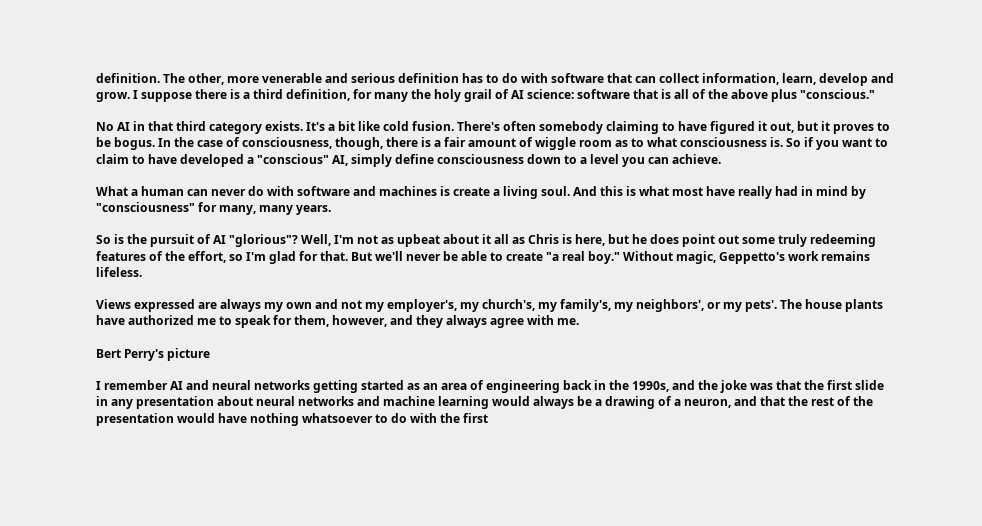definition. The other, more venerable and serious definition has to do with software that can collect information, learn, develop and grow. I suppose there is a third definition, for many the holy grail of AI science: software that is all of the above plus "conscious."

No AI in that third category exists. It's a bit like cold fusion. There's often somebody claiming to have figured it out, but it proves to be bogus. In the case of consciousness, though, there is a fair amount of wiggle room as to what consciousness is. So if you want to claim to have developed a "conscious" AI, simply define consciousness down to a level you can achieve.

What a human can never do with software and machines is create a living soul. And this is what most have really had in mind by "consciousness" for many, many years.

So is the pursuit of AI "glorious"? Well, I'm not as upbeat about it all as Chris is here, but he does point out some truly redeeming features of the effort, so I'm glad for that. But we'll never be able to create "a real boy." Without magic, Geppetto's work remains lifeless.

Views expressed are always my own and not my employer's, my church's, my family's, my neighbors', or my pets'. The house plants have authorized me to speak for them, however, and they always agree with me.

Bert Perry's picture

I remember AI and neural networks getting started as an area of engineering back in the 1990s, and the joke was that the first slide in any presentation about neural networks and machine learning would always be a drawing of a neuron, and that the rest of the presentation would have nothing whatsoever to do with the first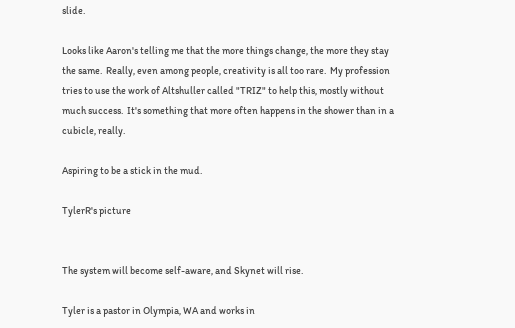slide.

Looks like Aaron's telling me that the more things change, the more they stay the same.  Really, even among people, creativity is all too rare.  My profession tries to use the work of Altshuller called "TRIZ" to help this, mostly without much success.  It's something that more often happens in the shower than in a cubicle, really.

Aspiring to be a stick in the mud.

TylerR's picture


The system will become self-aware, and Skynet will rise.

Tyler is a pastor in Olympia, WA and works in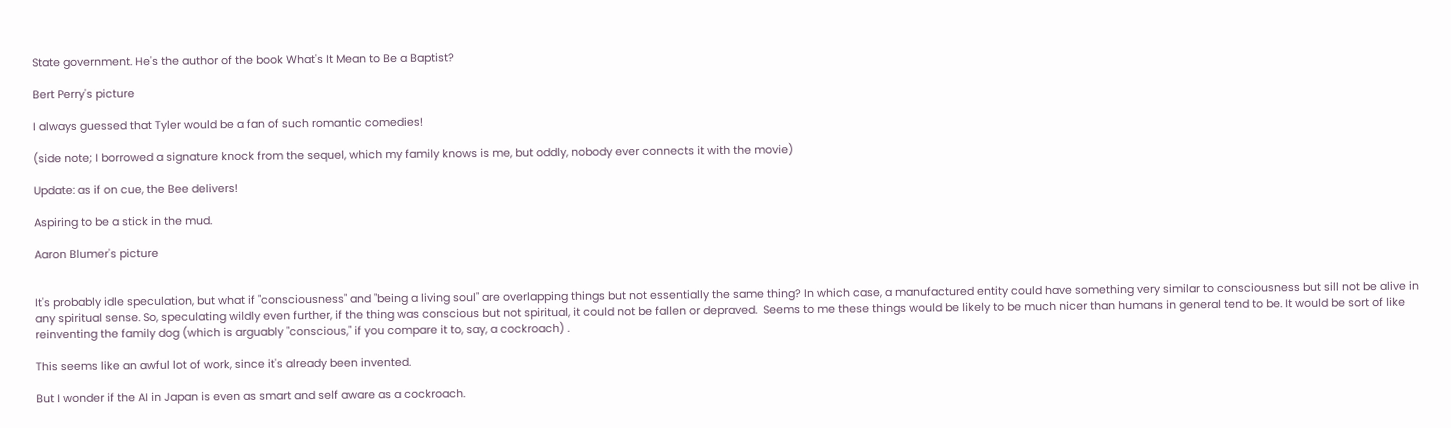State government. He's the author of the book What's It Mean to Be a Baptist?

Bert Perry's picture

I always guessed that Tyler would be a fan of such romantic comedies!

(side note; I borrowed a signature knock from the sequel, which my family knows is me, but oddly, nobody ever connects it with the movie)

Update: as if on cue, the Bee delivers!

Aspiring to be a stick in the mud.

Aaron Blumer's picture


It's probably idle speculation, but what if "consciousness" and "being a living soul" are overlapping things but not essentially the same thing? In which case, a manufactured entity could have something very similar to consciousness but sill not be alive in any spiritual sense. So, speculating wildly even further, if the thing was conscious but not spiritual, it could not be fallen or depraved.  Seems to me these things would be likely to be much nicer than humans in general tend to be. It would be sort of like reinventing the family dog (which is arguably "conscious," if you compare it to, say, a cockroach) .

This seems like an awful lot of work, since it's already been invented.

But I wonder if the AI in Japan is even as smart and self aware as a cockroach.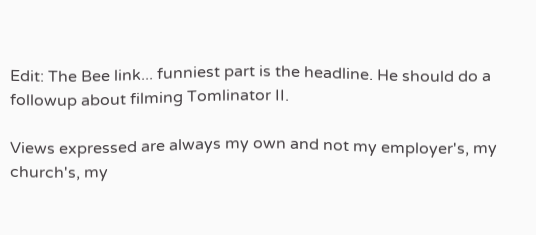Edit: The Bee link... funniest part is the headline. He should do a followup about filming Tomlinator II.

Views expressed are always my own and not my employer's, my church's, my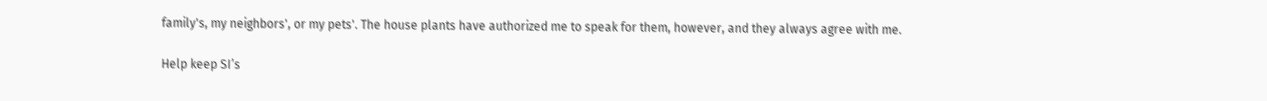family's, my neighbors', or my pets'. The house plants have authorized me to speak for them, however, and they always agree with me.

Help keep SI’s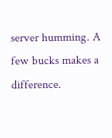server humming. A few bucks makes a difference.